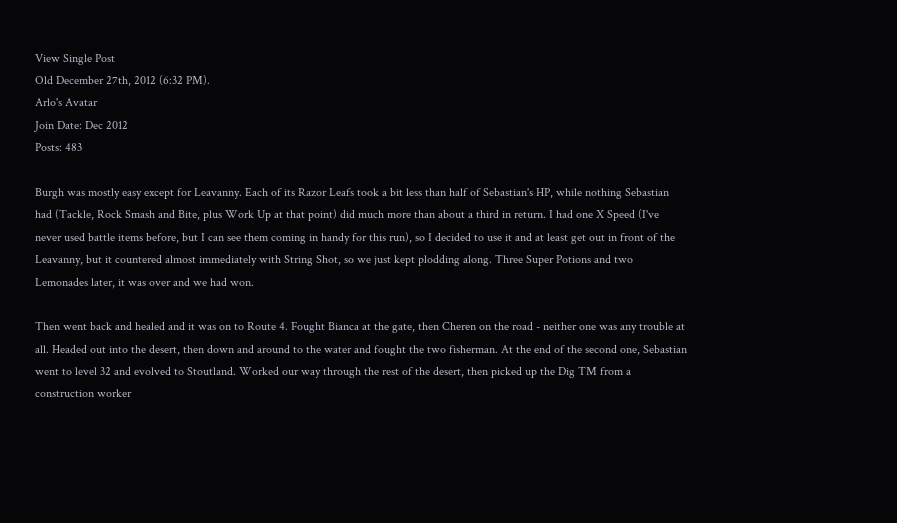View Single Post
Old December 27th, 2012 (6:32 PM).
Arlo's Avatar
Join Date: Dec 2012
Posts: 483

Burgh was mostly easy except for Leavanny. Each of its Razor Leafs took a bit less than half of Sebastian's HP, while nothing Sebastian had (Tackle, Rock Smash and Bite, plus Work Up at that point) did much more than about a third in return. I had one X Speed (I've never used battle items before, but I can see them coming in handy for this run), so I decided to use it and at least get out in front of the Leavanny, but it countered almost immediately with String Shot, so we just kept plodding along. Three Super Potions and two Lemonades later, it was over and we had won.

Then went back and healed and it was on to Route 4. Fought Bianca at the gate, then Cheren on the road - neither one was any trouble at all. Headed out into the desert, then down and around to the water and fought the two fisherman. At the end of the second one, Sebastian went to level 32 and evolved to Stoutland. Worked our way through the rest of the desert, then picked up the Dig TM from a construction worker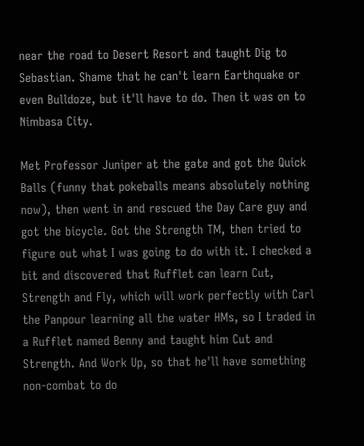near the road to Desert Resort and taught Dig to Sebastian. Shame that he can't learn Earthquake or even Bulldoze, but it'll have to do. Then it was on to Nimbasa City.

Met Professor Juniper at the gate and got the Quick Balls (funny that pokeballs means absolutely nothing now), then went in and rescued the Day Care guy and got the bicycle. Got the Strength TM, then tried to figure out what I was going to do with it. I checked a bit and discovered that Rufflet can learn Cut, Strength and Fly, which will work perfectly with Carl the Panpour learning all the water HMs, so I traded in a Rufflet named Benny and taught him Cut and Strength. And Work Up, so that he'll have something non-combat to do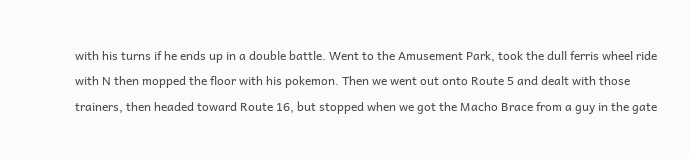with his turns if he ends up in a double battle. Went to the Amusement Park, took the dull ferris wheel ride with N then mopped the floor with his pokemon. Then we went out onto Route 5 and dealt with those trainers, then headed toward Route 16, but stopped when we got the Macho Brace from a guy in the gate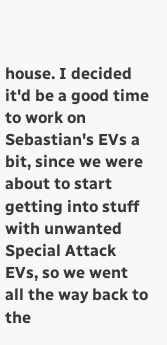house. I decided it'd be a good time to work on Sebastian's EVs a bit, since we were about to start getting into stuff with unwanted Special Attack EVs, so we went all the way back to the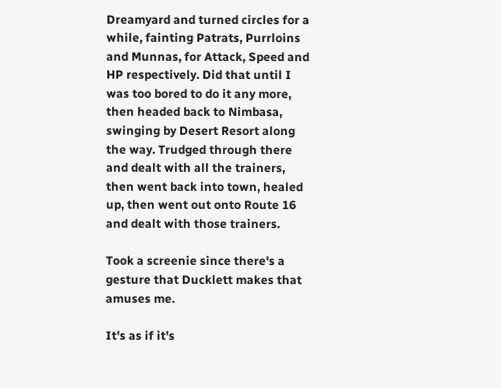Dreamyard and turned circles for a while, fainting Patrats, Purrloins and Munnas, for Attack, Speed and HP respectively. Did that until I was too bored to do it any more, then headed back to Nimbasa, swinging by Desert Resort along the way. Trudged through there and dealt with all the trainers, then went back into town, healed up, then went out onto Route 16 and dealt with those trainers.

Took a screenie since there's a gesture that Ducklett makes that amuses me.

It's as if it's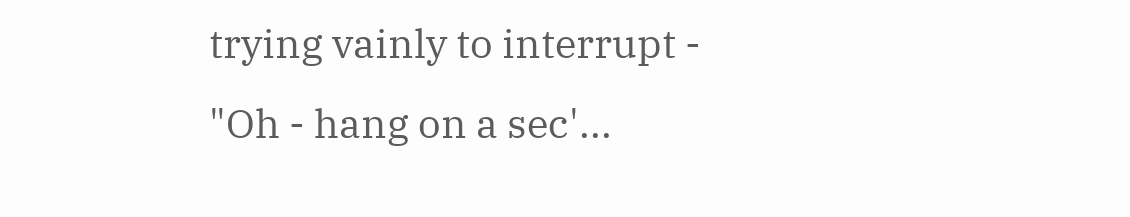trying vainly to interrupt - "Oh - hang on a sec'...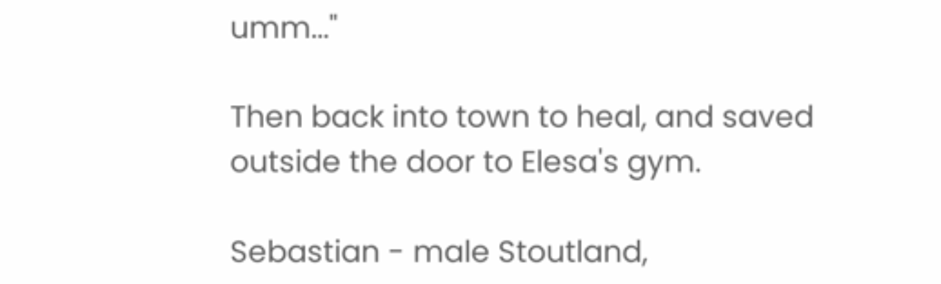umm..."

Then back into town to heal, and saved outside the door to Elesa's gym.

Sebastian - male Stoutland,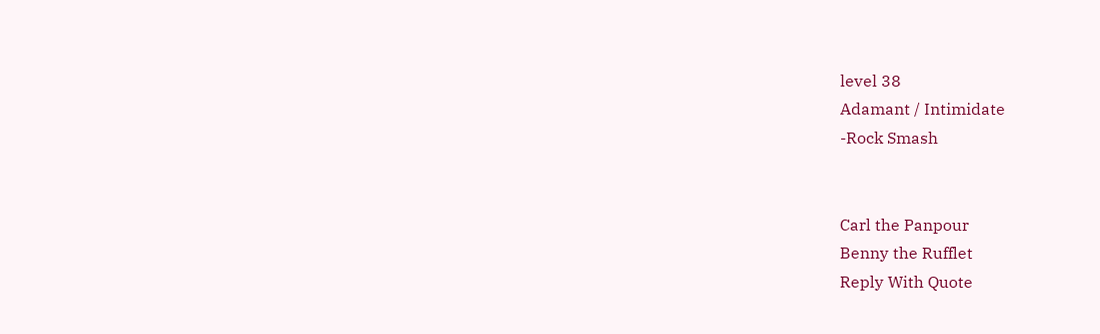level 38
Adamant / Intimidate
-Rock Smash


Carl the Panpour
Benny the Rufflet
Reply With Quote